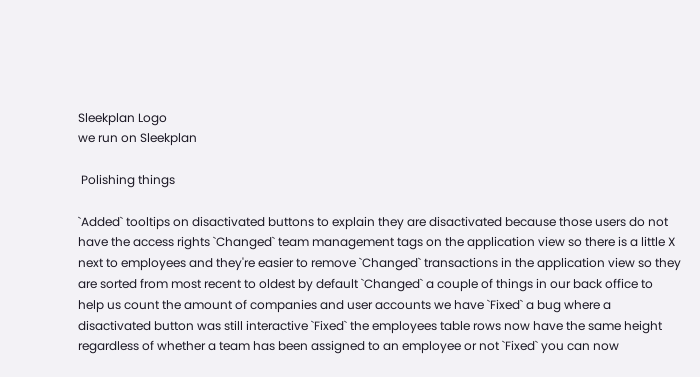Sleekplan Logo
we run on Sleekplan

 Polishing things

`Added` tooltips on disactivated buttons to explain they are disactivated because those users do not have the access rights `Changed` team management tags on the application view so there is a little X next to employees and they're easier to remove `Changed` transactions in the application view so they are sorted from most recent to oldest by default `Changed` a couple of things in our back office to help us count the amount of companies and user accounts we have `Fixed` a bug where a disactivated button was still interactive `Fixed` the employees table rows now have the same height regardless of whether a team has been assigned to an employee or not `Fixed` you can now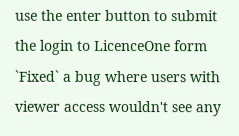use the enter button to submit the login to LicenceOne form `Fixed` a bug where users with viewer access wouldn't see any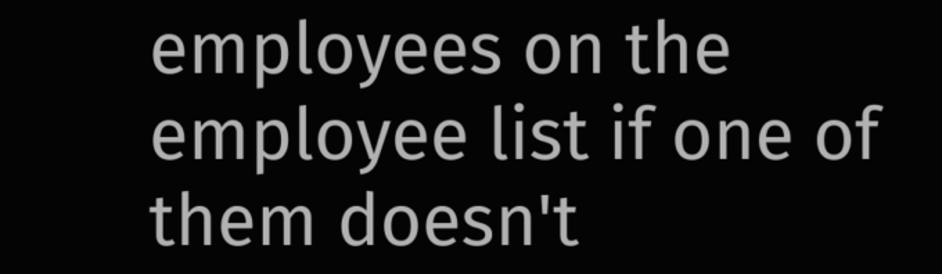employees on the employee list if one of them doesn't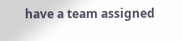have a team assigned